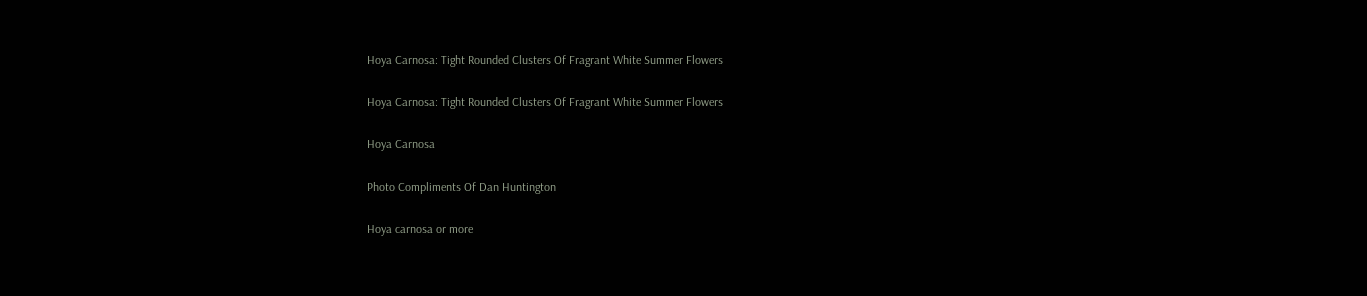Hoya Carnosa: Tight Rounded Clusters Of Fragrant White Summer Flowers

Hoya Carnosa: Tight Rounded Clusters Of Fragrant White Summer Flowers

Hoya Carnosa

Photo Compliments Of Dan Huntington

Hoya carnosa or more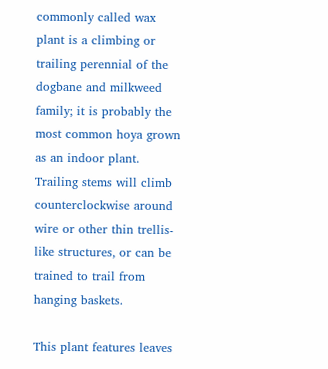commonly called wax plant is a climbing or trailing perennial of the dogbane and milkweed family; it is probably the most common hoya grown as an indoor plant. Trailing stems will climb counterclockwise around wire or other thin trellis-like structures, or can be trained to trail from hanging baskets.

This plant features leaves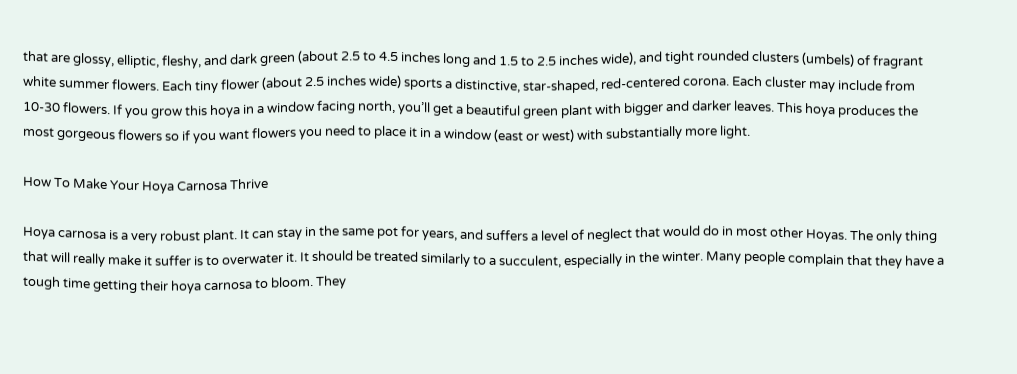that are glossy, elliptic, fleshy, and dark green (about 2.5 to 4.5 inches long and 1.5 to 2.5 inches wide), and tight rounded clusters (umbels) of fragrant white summer flowers. Each tiny flower (about 2.5 inches wide) sports a distinctive, star-shaped, red-centered corona. Each cluster may include from 10-30 flowers. If you grow this hoya in a window facing north, you’ll get a beautiful green plant with bigger and darker leaves. This hoya produces the most gorgeous flowers so if you want flowers you need to place it in a window (east or west) with substantially more light.

How To Make Your Hoya Carnosa Thrive

Hoya carnosa is a very robust plant. It can stay in the same pot for years, and suffers a level of neglect that would do in most other Hoyas. The only thing that will really make it suffer is to overwater it. It should be treated similarly to a succulent, especially in the winter. Many people complain that they have a tough time getting their hoya carnosa to bloom. They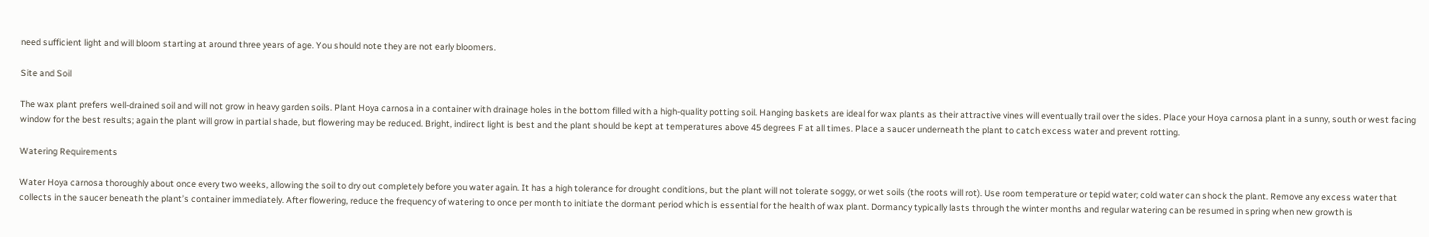need sufficient light and will bloom starting at around three years of age. You should note they are not early bloomers.

Site and Soil

The wax plant prefers well-drained soil and will not grow in heavy garden soils. Plant Hoya carnosa in a container with drainage holes in the bottom filled with a high-quality potting soil. Hanging baskets are ideal for wax plants as their attractive vines will eventually trail over the sides. Place your Hoya carnosa plant in a sunny, south or west facing window for the best results; again the plant will grow in partial shade, but flowering may be reduced. Bright, indirect light is best and the plant should be kept at temperatures above 45 degrees F at all times. Place a saucer underneath the plant to catch excess water and prevent rotting.

Watering Requirements

Water Hoya carnosa thoroughly about once every two weeks, allowing the soil to dry out completely before you water again. It has a high tolerance for drought conditions, but the plant will not tolerate soggy, or wet soils (the roots will rot). Use room temperature or tepid water; cold water can shock the plant. Remove any excess water that collects in the saucer beneath the plant’s container immediately. After flowering, reduce the frequency of watering to once per month to initiate the dormant period which is essential for the health of wax plant. Dormancy typically lasts through the winter months and regular watering can be resumed in spring when new growth is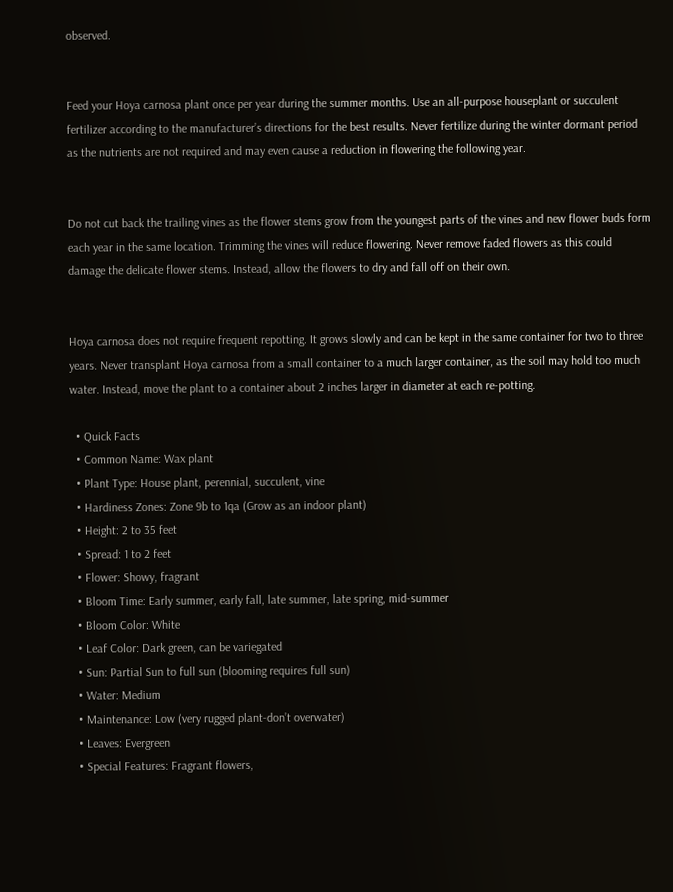observed.


Feed your Hoya carnosa plant once per year during the summer months. Use an all-purpose houseplant or succulent fertilizer according to the manufacturer’s directions for the best results. Never fertilize during the winter dormant period as the nutrients are not required and may even cause a reduction in flowering the following year.


Do not cut back the trailing vines as the flower stems grow from the youngest parts of the vines and new flower buds form each year in the same location. Trimming the vines will reduce flowering. Never remove faded flowers as this could damage the delicate flower stems. Instead, allow the flowers to dry and fall off on their own.


Hoya carnosa does not require frequent repotting. It grows slowly and can be kept in the same container for two to three years. Never transplant Hoya carnosa from a small container to a much larger container, as the soil may hold too much water. Instead, move the plant to a container about 2 inches larger in diameter at each re-potting.

  • Quick Facts
  • Common Name: Wax plant
  • Plant Type: House plant, perennial, succulent, vine
  • Hardiness Zones: Zone 9b to 1qa (Grow as an indoor plant)
  • Height: 2 to 35 feet
  • Spread: 1 to 2 feet
  • Flower: Showy, fragrant
  • Bloom Time: Early summer, early fall, late summer, late spring, mid-summer
  • Bloom Color: White
  • Leaf Color: Dark green, can be variegated
  • Sun: Partial Sun to full sun (blooming requires full sun)
  • Water: Medium
  • Maintenance: Low (very rugged plant-don’t overwater)
  • Leaves: Evergreen
  • Special Features: Fragrant flowers,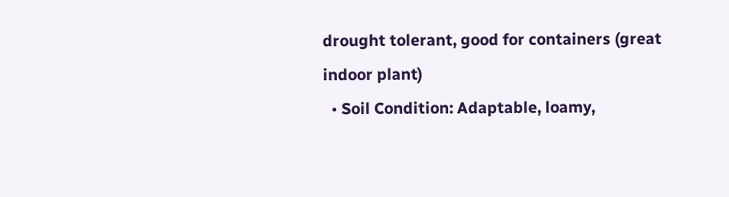drought tolerant, good for containers (great indoor plant)
  • Soil Condition: Adaptable, loamy,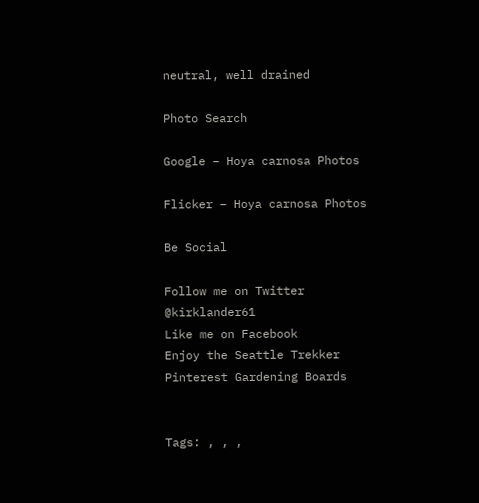neutral, well drained

Photo Search

Google – Hoya carnosa Photos

Flicker – Hoya carnosa Photos

Be Social

Follow me on Twitter @kirklander61
Like me on Facebook
Enjoy the Seattle Trekker Pinterest Gardening Boards


Tags: , , ,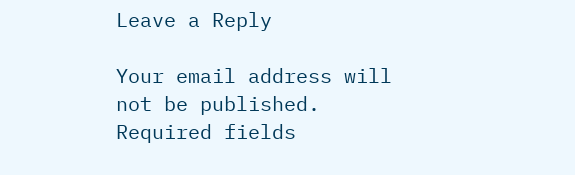Leave a Reply

Your email address will not be published. Required fields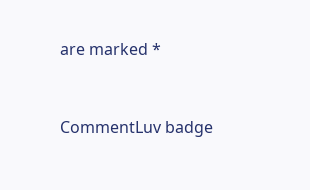are marked *


CommentLuv badge